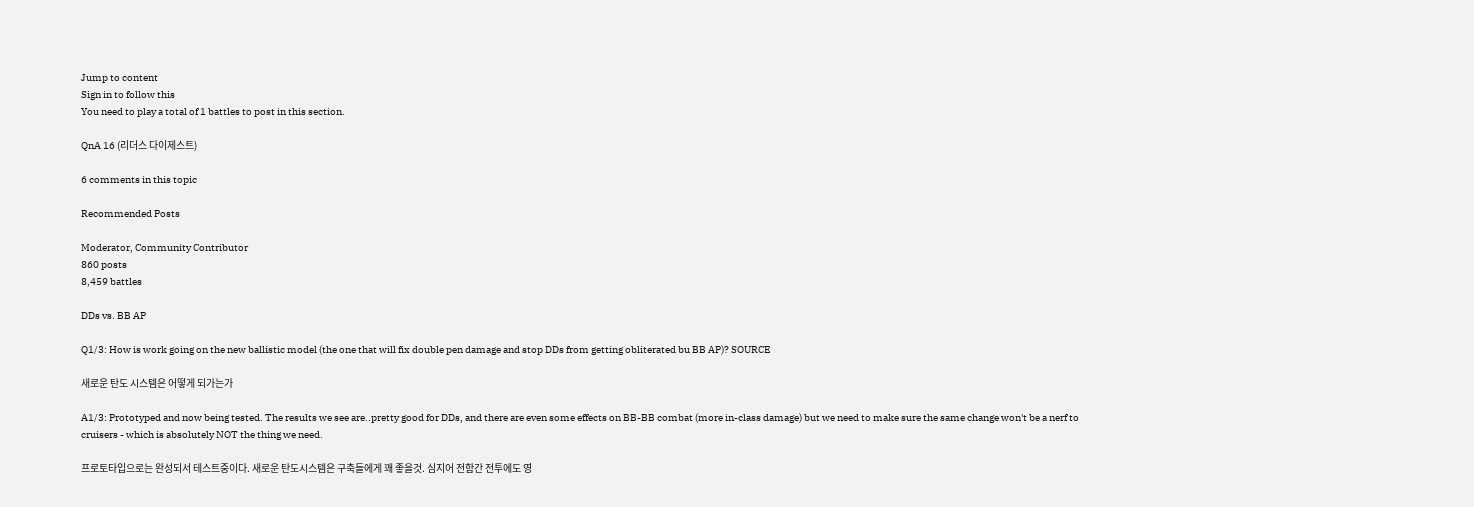Jump to content
Sign in to follow this
You need to play a total of 1 battles to post in this section.

QnA 16 (리더스 다이제스트)

6 comments in this topic

Recommended Posts

Moderator, Community Contributor
860 posts
8,459 battles

DDs vs. BB AP

Q1/3: How is work going on the new ballistic model (the one that will fix double pen damage and stop DDs from getting obliterated bu BB AP)? SOURCE

새로운 탄도 시스템은 어떻게 되가는가

A1/3: Prototyped and now being tested. The results we see are..pretty good for DDs, and there are even some effects on BB-BB combat (more in-class damage) but we need to make sure the same change won't be a nerf to cruisers - which is absolutely NOT the thing we need.

프로토타입으로는 완성되서 테스트중이다. 새로운 탄도시스템은 구축들에게 꽤 좋을것. 심지어 전함간 전투에도 영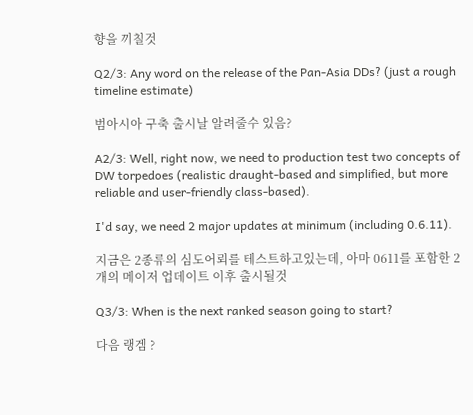향을 끼칠것

Q2/3: Any word on the release of the Pan-Asia DDs? (just a rough timeline estimate)

범아시아 구축 출시날 알려줄수 있음?

A2/3: Well, right now, we need to production test two concepts of DW torpedoes (realistic draught-based and simplified, but more reliable and user-friendly class-based).

I'd say, we need 2 major updates at minimum (including 0.6.11).

지금은 2종류의 심도어뢰를 테스트하고있는데, 아마 0611를 포함한 2개의 메이저 업데이트 이후 출시될것

Q3/3: When is the next ranked season going to start?

다음 랭겜 ?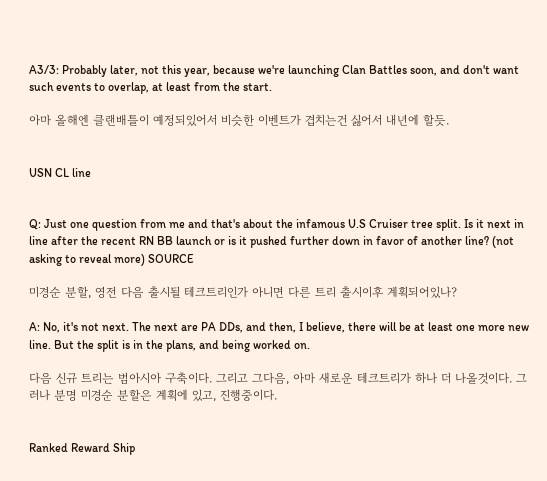A3/3: Probably later, not this year, because we're launching Clan Battles soon, and don't want such events to overlap, at least from the start.

아마 올해엔 클랜배틀이 예정되있어서 비슷한 이벤트가 겹치는건 싫어서 내년에 할듯.


USN CL line


Q: Just one question from me and that's about the infamous U.S Cruiser tree split. Is it next in line after the recent RN BB launch or is it pushed further down in favor of another line? (not asking to reveal more) SOURCE

미경순 분할, 영전 다음 출시될 테크트리인가 아니면 다른 트리 출시이후 계획되어있나?

A: No, it's not next. The next are PA DDs, and then, I believe, there will be at least one more new line. But the split is in the plans, and being worked on.

다음 신규 트리는 범아시아 구축이다. 그리고 그다음, 아마 새로운 테크트리가 하나 더 나올것이다. 그러나 분명 미경순 분할은 계획에 있고, 진행중이다.


Ranked Reward Ship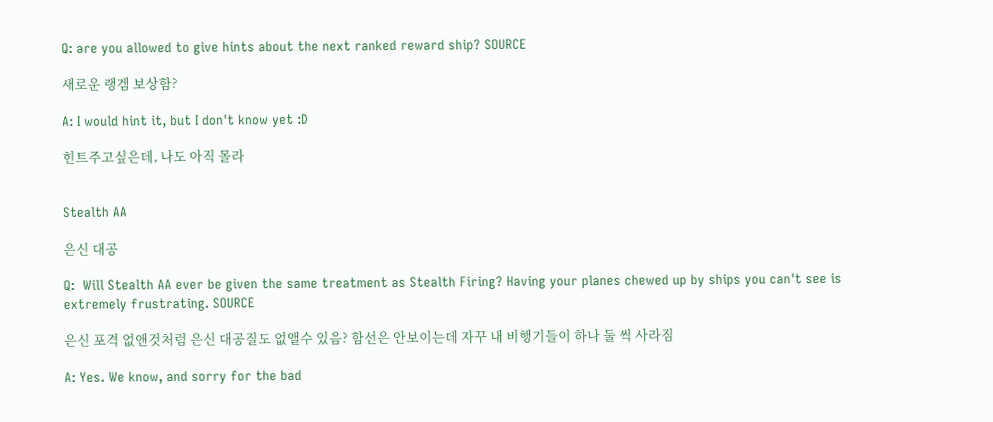Q: are you allowed to give hints about the next ranked reward ship? SOURCE

새로운 랭겜 보상함?

A: I would hint it, but I don't know yet :D

힌트주고싶은데, 나도 아직 몰라


Stealth AA

은신 대공

Q:  Will Stealth AA ever be given the same treatment as Stealth Firing? Having your planes chewed up by ships you can't see is extremely frustrating. SOURCE

은신 포격 없앤것처럼 은신 대공질도 없앨수 있음? 함선은 안보이는데 자꾸 내 비행기들이 하나 둘 씩 사라짐

A: Yes. We know, and sorry for the bad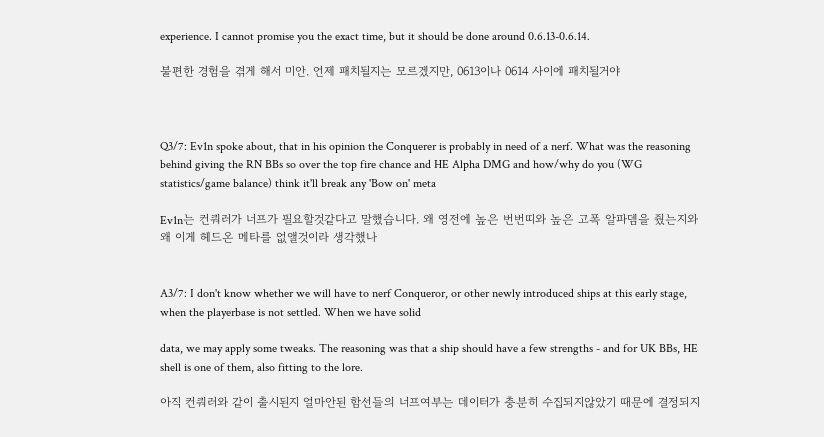experience. I cannot promise you the exact time, but it should be done around 0.6.13-0.6.14.

불편한 경험을 겪게 해서 미안. 언제 패치될지는 모르겠지만, 0613이나 0614 사이에 패치될거야



Q3/7: Ev1n spoke about, that in his opinion the Conquerer is probably in need of a nerf. What was the reasoning behind giving the RN BBs so over the top fire chance and HE Alpha DMG and how/why do you (WG statistics/game balance) think it'll break any 'Bow on' meta

Ev1n는 컨쿼러가 너프가 필요할것같다고 말했습니다. 왜 영전에 높은 번번띠와 높은 고폭 알파뎀을 줬는지와 왜 이게 헤드온 메타를 없앨것이라 생각했나


A3/7: I don't know whether we will have to nerf Conqueror, or other newly introduced ships at this early stage, when the playerbase is not settled. When we have solid

data, we may apply some tweaks. The reasoning was that a ship should have a few strengths - and for UK BBs, HE shell is one of them, also fitting to the lore.

아직 컨쿼러와 같이 출시된지 얼마안된 함선들의 너프여부는 데이터가 충분히 수집되지않았기 때문에 결정되지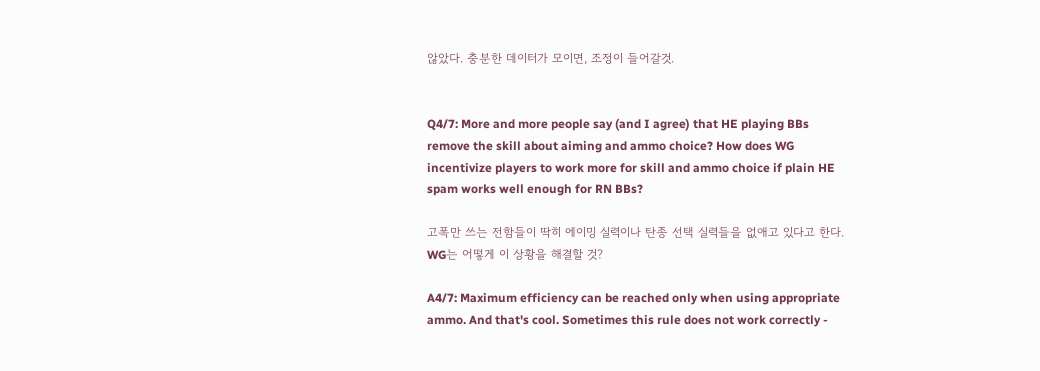않았다. 충분한 데이터가 모이면, 조정이 들어갈것.


Q4/7: More and more people say (and I agree) that HE playing BBs remove the skill about aiming and ammo choice? How does WG incentivize players to work more for skill and ammo choice if plain HE spam works well enough for RN BBs?

고폭만 쓰는 전함들이 딱히 에이밍 실력이나 탄종 선택 실력들을 없애고 있다고 한다. WG는 어떻게 이 상황을 해결할 것?

A4/7: Maximum efficiency can be reached only when using appropriate ammo. And that's cool. Sometimes this rule does not work correctly -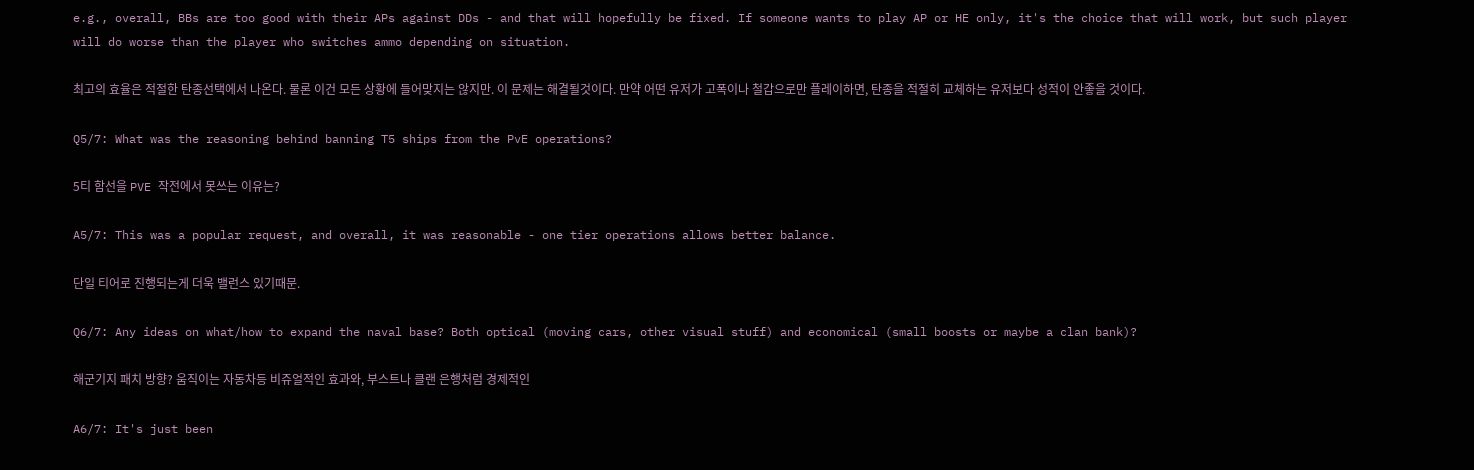e.g., overall, BBs are too good with their APs against DDs - and that will hopefully be fixed. If someone wants to play AP or HE only, it's the choice that will work, but such player will do worse than the player who switches ammo depending on situation.

최고의 효율은 적절한 탄종선택에서 나온다. 물론 이건 모든 상황에 들어맞지는 않지만. 이 문제는 해결될것이다. 만약 어떤 유저가 고폭이나 철갑으로만 플레이하면, 탄종을 적절히 교체하는 유저보다 성적이 안좋을 것이다.

Q5/7: What was the reasoning behind banning T5 ships from the PvE operations?

5티 함선을 PVE 작전에서 못쓰는 이유는?

A5/7: This was a popular request, and overall, it was reasonable - one tier operations allows better balance.

단일 티어로 진행되는게 더욱 밸런스 있기때문.

Q6/7: Any ideas on what/how to expand the naval base? Both optical (moving cars, other visual stuff) and economical (small boosts or maybe a clan bank)?

해군기지 패치 방향? 움직이는 자동차등 비쥬얼적인 효과와, 부스트나 클랜 은행처럼 경제적인

A6/7: It's just been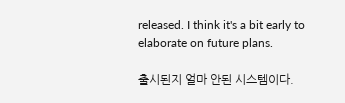released. I think it's a bit early to elaborate on future plans.

출시된지 얼마 안된 시스템이다.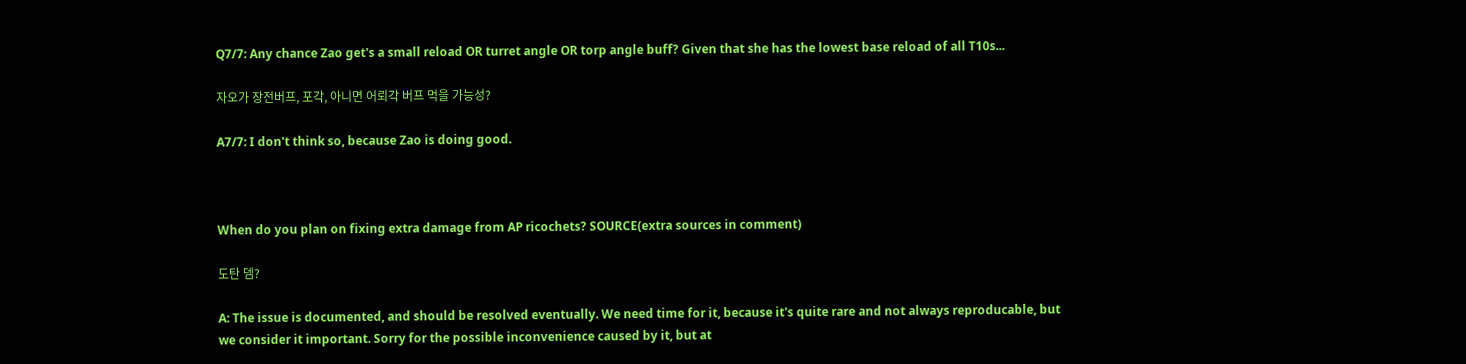Q7/7: Any chance Zao get's a small reload OR turret angle OR torp angle buff? Given that she has the lowest base reload of all T10s...

자오가 장전버프, 포각, 아니면 어뢰각 버프 먹을 가능성?

A7/7: I don't think so, because Zao is doing good.



When do you plan on fixing extra damage from AP ricochets? SOURCE(extra sources in comment)

도탄 뎀?

A: The issue is documented, and should be resolved eventually. We need time for it, because it's quite rare and not always reproducable, but we consider it important. Sorry for the possible inconvenience caused by it, but at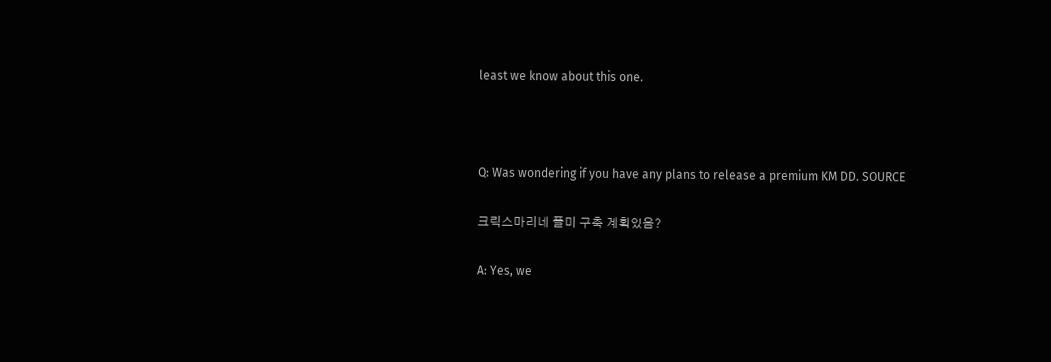least we know about this one.



Q: Was wondering if you have any plans to release a premium KM DD. SOURCE

크릭스마리네 플미 구축 계획있음?

A: Yes, we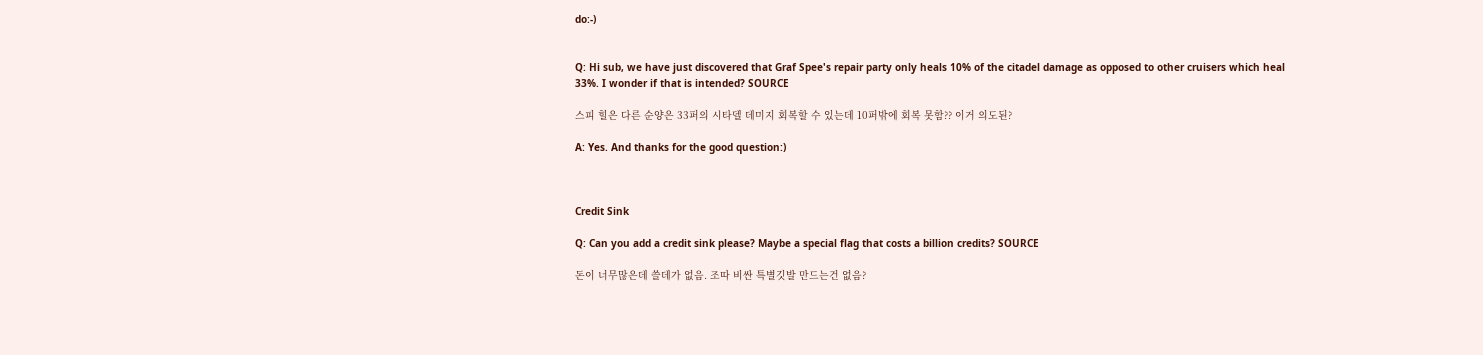do:-)


Q: Hi sub, we have just discovered that Graf Spee's repair party only heals 10% of the citadel damage as opposed to other cruisers which heal 33%. I wonder if that is intended? SOURCE

스피 힐은 다른 순양은 33퍼의 시타델 데미지 회복할 수 있는데 10퍼밖에 회복 못함?? 이거 의도된?

A: Yes. And thanks for the good question:)



Credit Sink

Q: Can you add a credit sink please? Maybe a special flag that costs a billion credits? SOURCE

돈이 너무많은데 쓸데가 없음. 조따 비싼 특별깃발 만드는건 없음?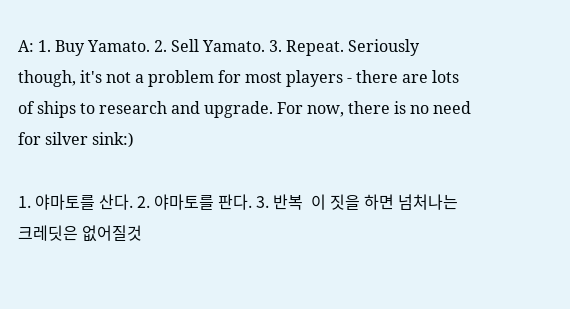A: 1. Buy Yamato. 2. Sell Yamato. 3. Repeat. Seriously though, it's not a problem for most players - there are lots of ships to research and upgrade. For now, there is no need for silver sink:)

1. 야마토를 산다. 2. 야마토를 판다. 3. 반복  이 짓을 하면 넘처나는 크레딧은 없어질것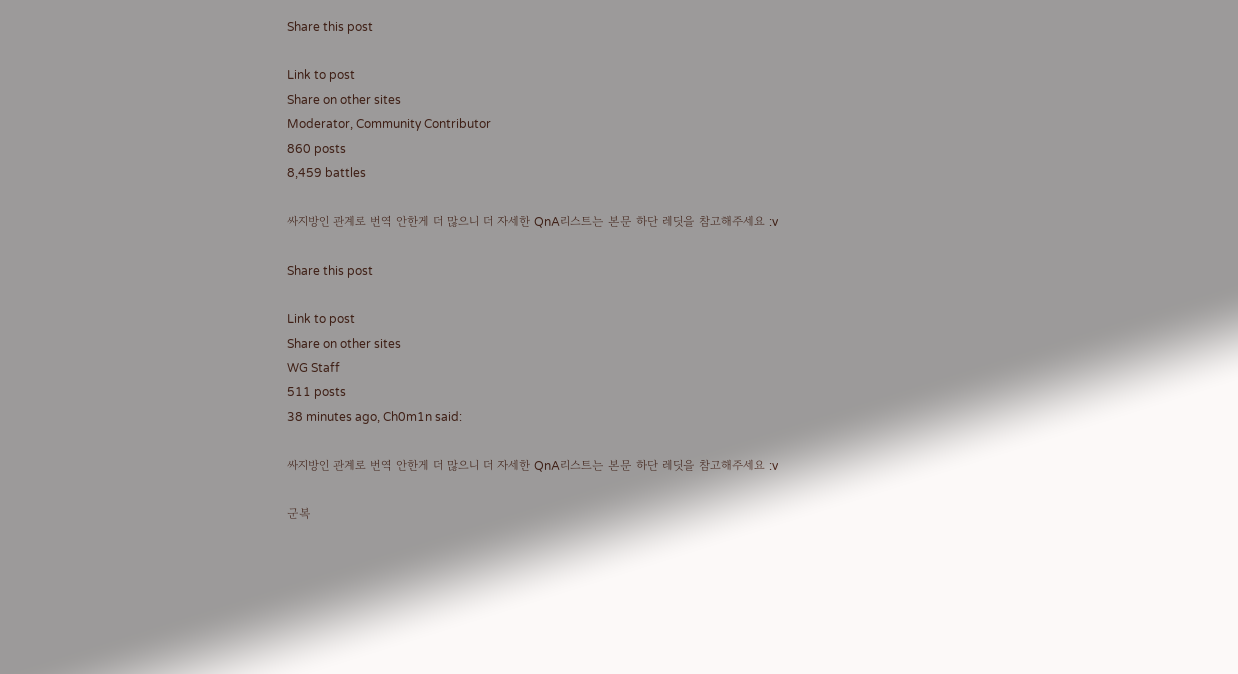Share this post

Link to post
Share on other sites
Moderator, Community Contributor
860 posts
8,459 battles

싸지방인 관계로 번역 안한게 더 많으니 더 자세한 QnA리스트는 본문 하단 레딧을 참고해주세요 :v

Share this post

Link to post
Share on other sites
WG Staff
511 posts
38 minutes ago, Ch0m1n said:

싸지방인 관계로 번역 안한게 더 많으니 더 자세한 QnA리스트는 본문 하단 레딧을 참고해주세요 :v

군복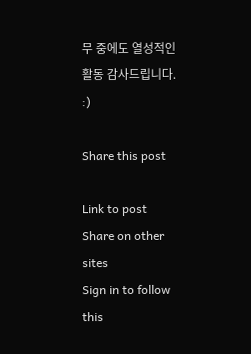무 중에도 열성적인 활동 감사드립니다. :)

Share this post

Link to post
Share on other sites
Sign in to follow this